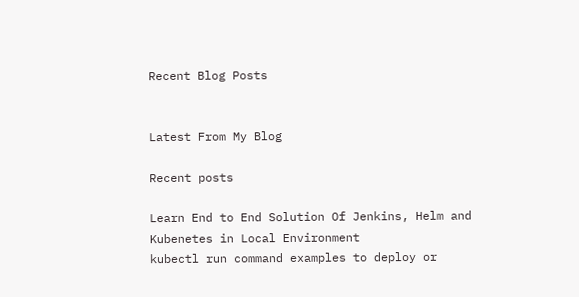Recent Blog Posts


Latest From My Blog

Recent posts

Learn End to End Solution Of Jenkins, Helm and Kubenetes in Local Environment
kubectl run command examples to deploy or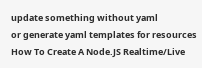update something without yaml
or generate yaml templates for resources
How To Create A Node.JS Realtime/Live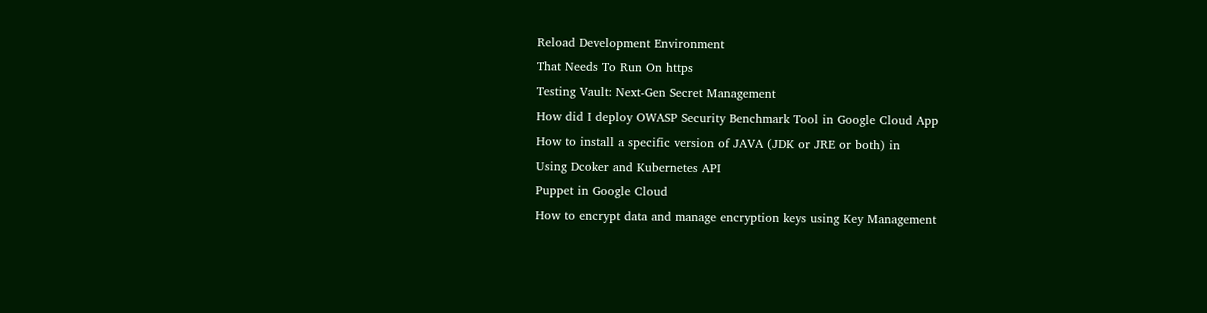Reload Development Environment
That Needs To Run On https
Testing Vault: Next-Gen Secret Management
How did I deploy OWASP Security Benchmark Tool in Google Cloud App
How to install a specific version of JAVA (JDK or JRE or both) in
Using Dcoker and Kubernetes API
Puppet in Google Cloud
How to encrypt data and manage encryption keys using Key Management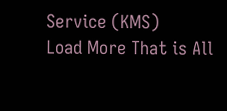Service (KMS)
Load More That is All